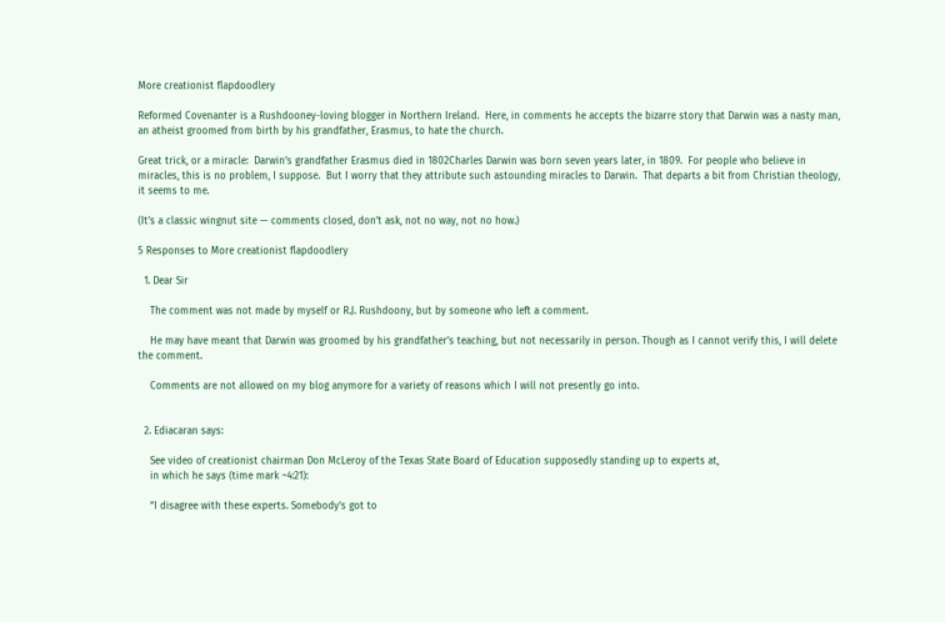More creationist flapdoodlery

Reformed Covenanter is a Rushdooney-loving blogger in Northern Ireland.  Here, in comments he accepts the bizarre story that Darwin was a nasty man, an atheist groomed from birth by his grandfather, Erasmus, to hate the church.

Great trick, or a miracle:  Darwin’s grandfather Erasmus died in 1802Charles Darwin was born seven years later, in 1809.  For people who believe in miracles, this is no problem, I suppose.  But I worry that they attribute such astounding miracles to Darwin.  That departs a bit from Christian theology, it seems to me.

(It’s a classic wingnut site — comments closed, don’t ask, not no way, not no how.)

5 Responses to More creationist flapdoodlery

  1. Dear Sir

    The comment was not made by myself or R.J. Rushdoony, but by someone who left a comment.

    He may have meant that Darwin was groomed by his grandfather’s teaching, but not necessarily in person. Though as I cannot verify this, I will delete the comment.

    Comments are not allowed on my blog anymore for a variety of reasons which I will not presently go into.


  2. Ediacaran says:

    See video of creationist chairman Don McLeroy of the Texas State Board of Education supposedly standing up to experts at,
    in which he says (time mark ~4:21):

    “I disagree with these experts. Somebody’s got to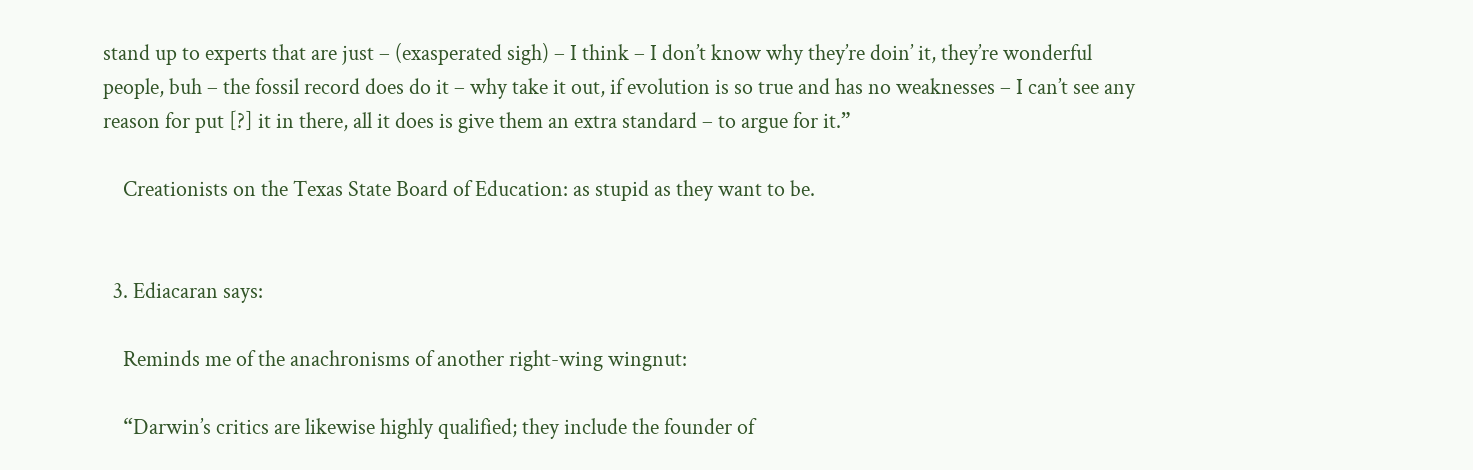stand up to experts that are just – (exasperated sigh) – I think – I don’t know why they’re doin’ it, they’re wonderful people, buh – the fossil record does do it – why take it out, if evolution is so true and has no weaknesses – I can’t see any reason for put [?] it in there, all it does is give them an extra standard – to argue for it.”

    Creationists on the Texas State Board of Education: as stupid as they want to be.


  3. Ediacaran says:

    Reminds me of the anachronisms of another right-wing wingnut:

    “Darwin’s critics are likewise highly qualified; they include the founder of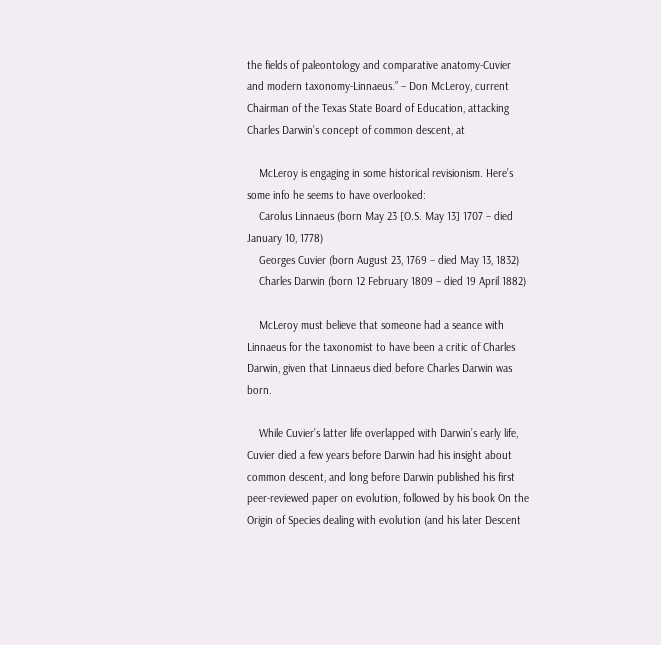the fields of paleontology and comparative anatomy-Cuvier and modern taxonomy-Linnaeus.” – Don McLeroy, current Chairman of the Texas State Board of Education, attacking Charles Darwin’s concept of common descent, at

    McLeroy is engaging in some historical revisionism. Here’s some info he seems to have overlooked:
    Carolus Linnaeus (born May 23 [O.S. May 13] 1707 – died January 10, 1778)
    Georges Cuvier (born August 23, 1769 – died May 13, 1832)
    Charles Darwin (born 12 February 1809 – died 19 April 1882)

    McLeroy must believe that someone had a seance with Linnaeus for the taxonomist to have been a critic of Charles Darwin, given that Linnaeus died before Charles Darwin was born.

    While Cuvier’s latter life overlapped with Darwin’s early life, Cuvier died a few years before Darwin had his insight about common descent, and long before Darwin published his first peer-reviewed paper on evolution, followed by his book On the Origin of Species dealing with evolution (and his later Descent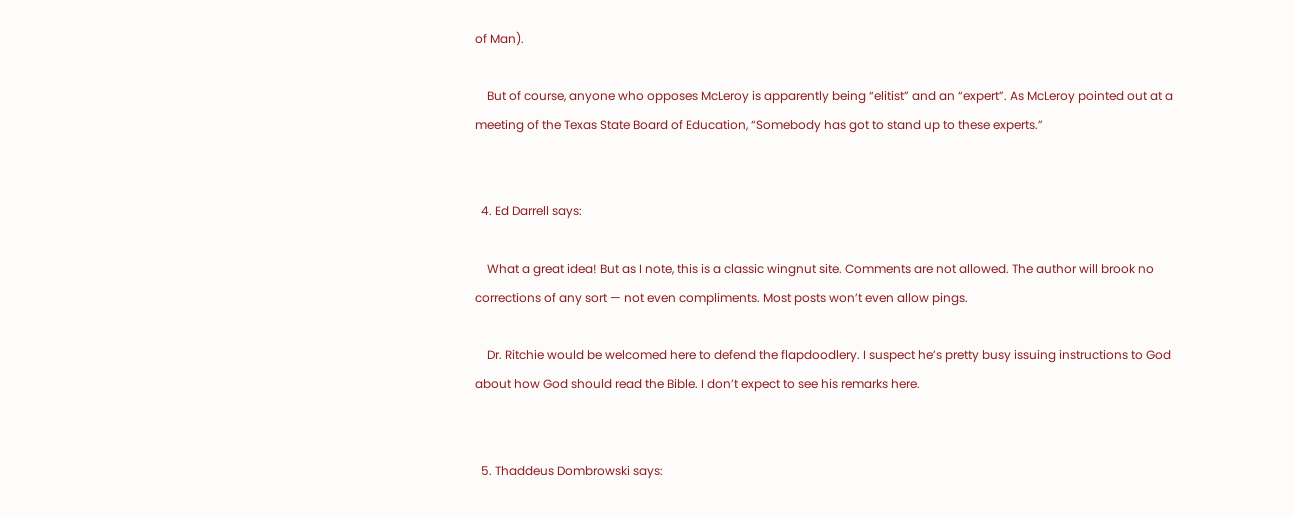of Man).

    But of course, anyone who opposes McLeroy is apparently being “elitist” and an “expert”. As McLeroy pointed out at a meeting of the Texas State Board of Education, “Somebody has got to stand up to these experts.”


  4. Ed Darrell says:

    What a great idea! But as I note, this is a classic wingnut site. Comments are not allowed. The author will brook no corrections of any sort — not even compliments. Most posts won’t even allow pings.

    Dr. Ritchie would be welcomed here to defend the flapdoodlery. I suspect he’s pretty busy issuing instructions to God about how God should read the Bible. I don’t expect to see his remarks here.


  5. Thaddeus Dombrowski says: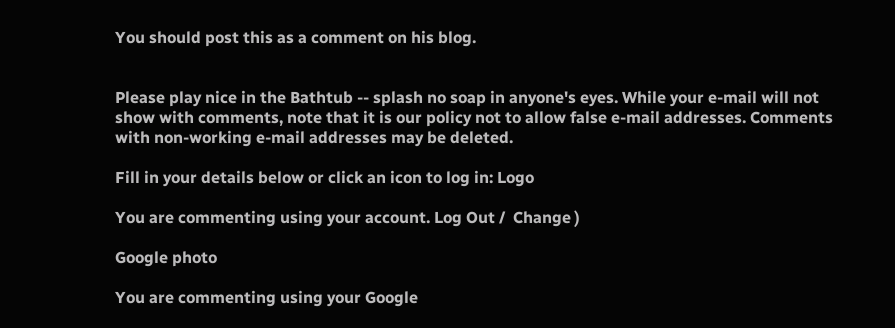You should post this as a comment on his blog.


Please play nice in the Bathtub -- splash no soap in anyone's eyes. While your e-mail will not show with comments, note that it is our policy not to allow false e-mail addresses. Comments with non-working e-mail addresses may be deleted.

Fill in your details below or click an icon to log in: Logo

You are commenting using your account. Log Out /  Change )

Google photo

You are commenting using your Google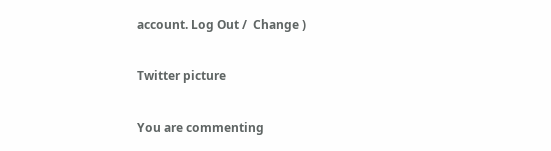account. Log Out /  Change )

Twitter picture

You are commenting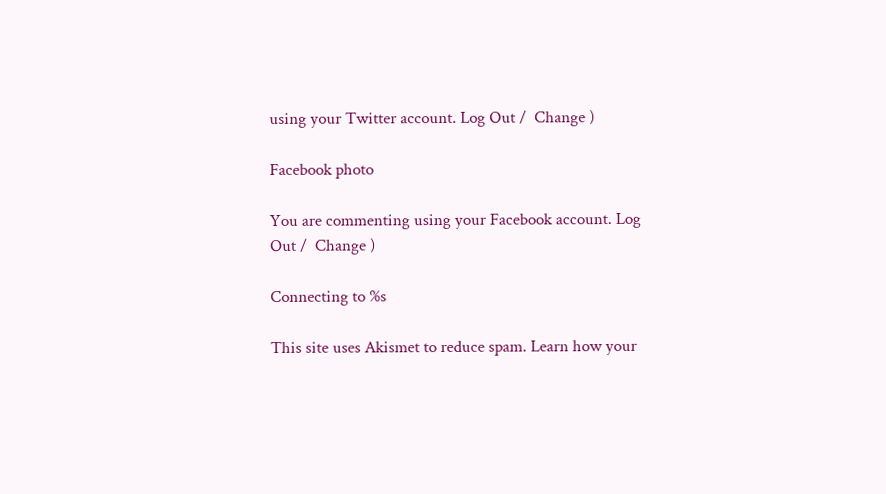using your Twitter account. Log Out /  Change )

Facebook photo

You are commenting using your Facebook account. Log Out /  Change )

Connecting to %s

This site uses Akismet to reduce spam. Learn how your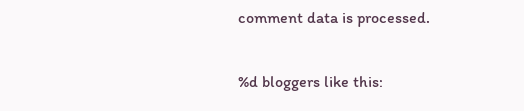comment data is processed.

%d bloggers like this: